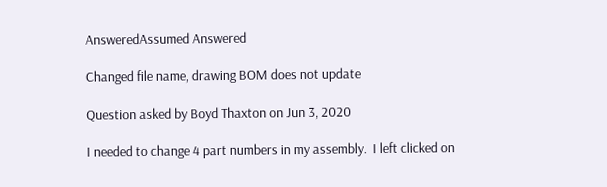AnsweredAssumed Answered

Changed file name, drawing BOM does not update

Question asked by Boyd Thaxton on Jun 3, 2020

I needed to change 4 part numbers in my assembly.  I left clicked on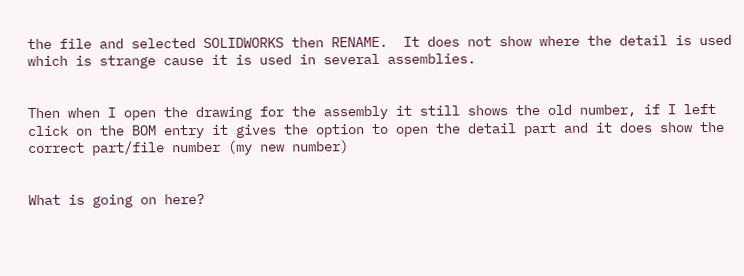the file and selected SOLIDWORKS then RENAME.  It does not show where the detail is used which is strange cause it is used in several assemblies.


Then when I open the drawing for the assembly it still shows the old number, if I left click on the BOM entry it gives the option to open the detail part and it does show the correct part/file number (my new number)


What is going on here?